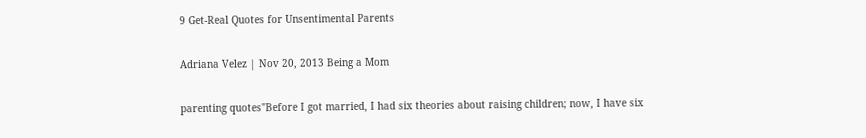9 Get-Real Quotes for Unsentimental Parents

Adriana Velez | Nov 20, 2013 Being a Mom

parenting quotes"Before I got married, I had six theories about raising children; now, I have six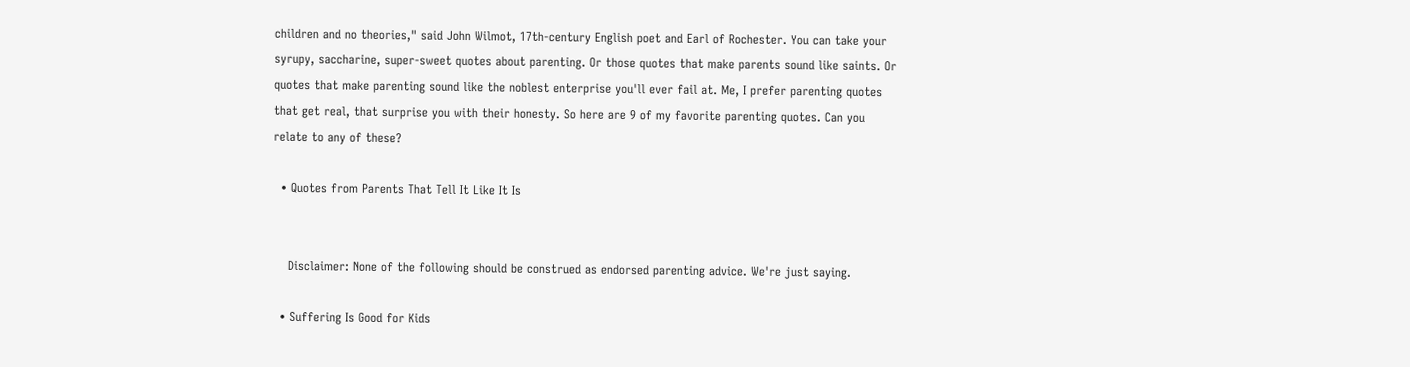children and no theories," said John Wilmot, 17th-century English poet and Earl of Rochester. You can take your syrupy, saccharine, super-sweet quotes about parenting. Or those quotes that make parents sound like saints. Or quotes that make parenting sound like the noblest enterprise you'll ever fail at. Me, I prefer parenting quotes that get real, that surprise you with their honesty. So here are 9 of my favorite parenting quotes. Can you relate to any of these?

  • Quotes from Parents That Tell It Like It Is


    Disclaimer: None of the following should be construed as endorsed parenting advice. We're just saying.

  • Suffering Is Good for Kids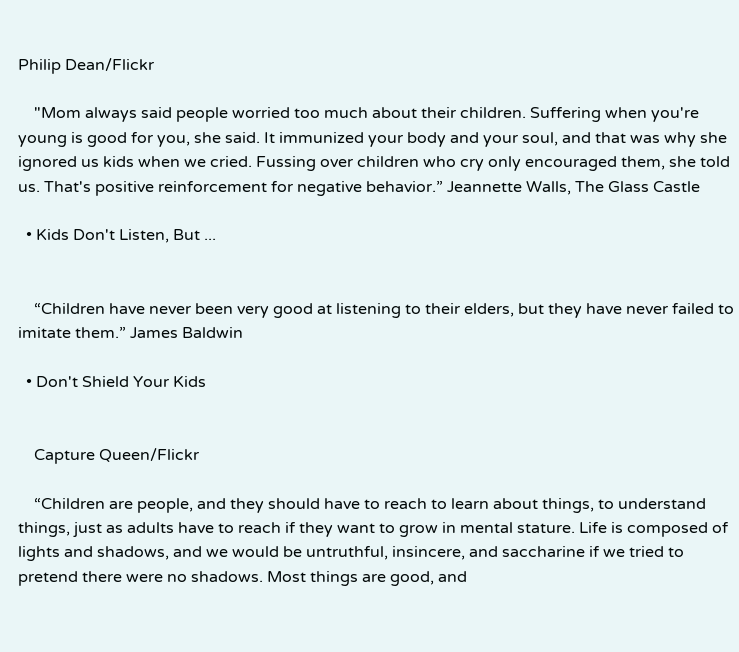Philip Dean/Flickr

    "Mom always said people worried too much about their children. Suffering when you're young is good for you, she said. It immunized your body and your soul, and that was why she ignored us kids when we cried. Fussing over children who cry only encouraged them, she told us. That's positive reinforcement for negative behavior.” Jeannette Walls, The Glass Castle

  • Kids Don't Listen, But ...


    “Children have never been very good at listening to their elders, but they have never failed to imitate them.” James Baldwin

  • Don't Shield Your Kids


    Capture Queen/Flickr

    “Children are people, and they should have to reach to learn about things, to understand things, just as adults have to reach if they want to grow in mental stature. Life is composed of lights and shadows, and we would be untruthful, insincere, and saccharine if we tried to pretend there were no shadows. Most things are good, and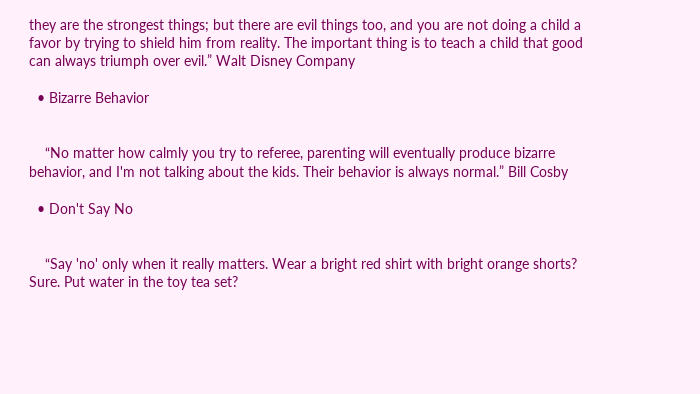they are the strongest things; but there are evil things too, and you are not doing a child a favor by trying to shield him from reality. The important thing is to teach a child that good can always triumph over evil.” Walt Disney Company

  • Bizarre Behavior


    “No matter how calmly you try to referee, parenting will eventually produce bizarre behavior, and I'm not talking about the kids. Their behavior is always normal.” Bill Cosby

  • Don't Say No


    “Say 'no' only when it really matters. Wear a bright red shirt with bright orange shorts? Sure. Put water in the toy tea set?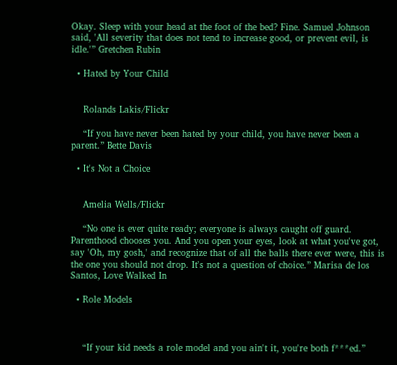Okay. Sleep with your head at the foot of the bed? Fine. Samuel Johnson said, 'All severity that does not tend to increase good, or prevent evil, is idle.'” Gretchen Rubin

  • Hated by Your Child


    Rolands Lakis/Flickr

    “If you have never been hated by your child, you have never been a parent.” Bette Davis

  • It's Not a Choice


    Amelia Wells/Flickr

    “No one is ever quite ready; everyone is always caught off guard. Parenthood chooses you. And you open your eyes, look at what you've got, say 'Oh, my gosh,' and recognize that of all the balls there ever were, this is the one you should not drop. It's not a question of choice.” Marisa de los Santos, Love Walked In

  • Role Models



    “If your kid needs a role model and you ain't it, you're both f***ed.”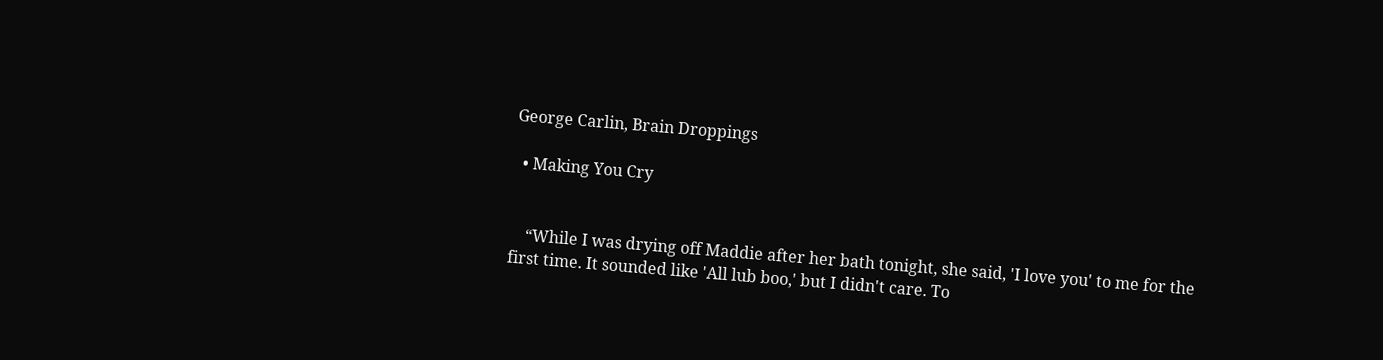George Carlin, Brain Droppings

  • Making You Cry


    “While I was drying off Maddie after her bath tonight, she said, 'I love you' to me for the first time. It sounded like 'All lub boo,' but I didn't care. To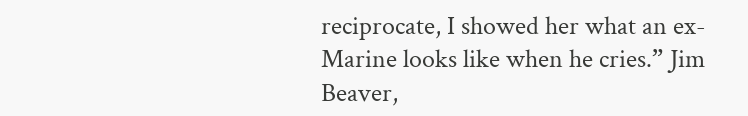reciprocate, I showed her what an ex-Marine looks like when he cries.” Jim Beaver,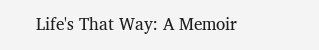Life's That Way: A Memoir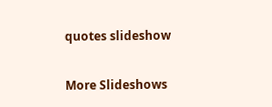quotes slideshow

More Slideshows